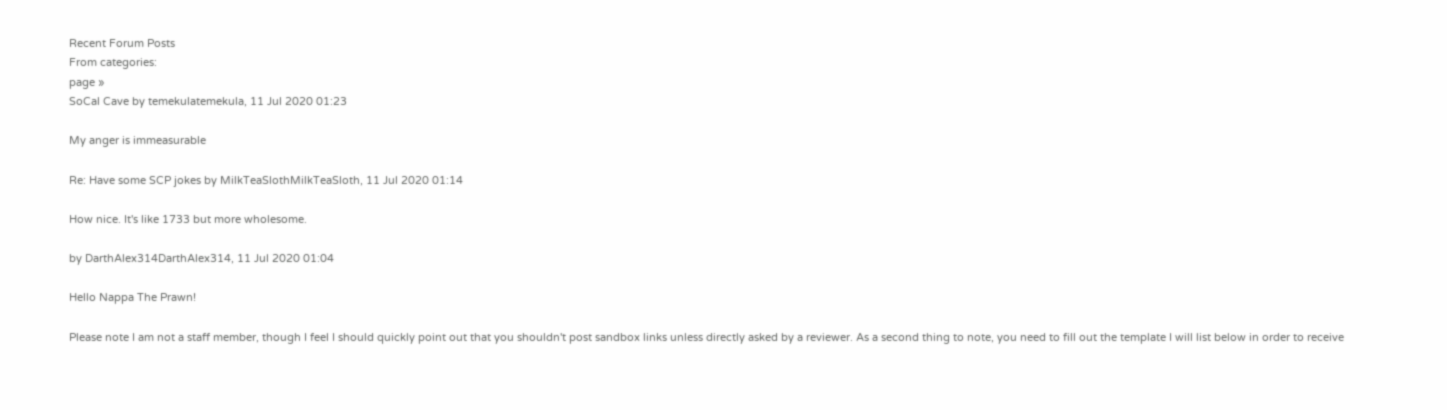Recent Forum Posts
From categories:
page »
SoCal Cave by temekulatemekula, 11 Jul 2020 01:23

My anger is immeasurable

Re: Have some SCP jokes by MilkTeaSlothMilkTeaSloth, 11 Jul 2020 01:14

How nice. It's like 1733 but more wholesome.

by DarthAlex314DarthAlex314, 11 Jul 2020 01:04

Hello Nappa The Prawn!

Please note I am not a staff member, though I feel I should quickly point out that you shouldn't post sandbox links unless directly asked by a reviewer. As a second thing to note, you need to fill out the template I will list below in order to receive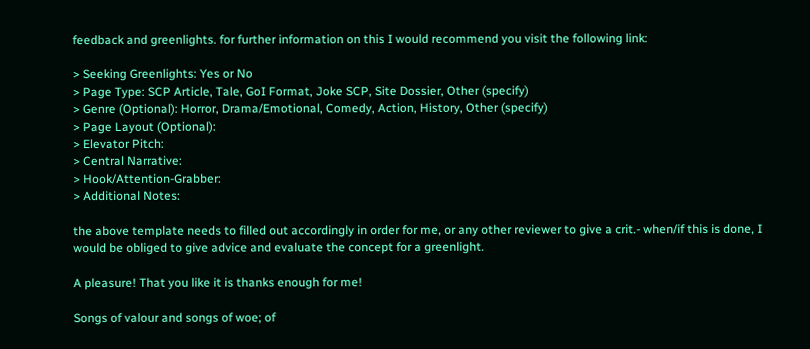feedback and greenlights. for further information on this I would recommend you visit the following link:

> Seeking Greenlights: Yes or No
> Page Type: SCP Article, Tale, GoI Format, Joke SCP, Site Dossier, Other (specify)
> Genre (Optional): Horror, Drama/Emotional, Comedy, Action, History, Other (specify)
> Page Layout (Optional):
> Elevator Pitch:
> Central Narrative:
> Hook/Attention-Grabber:
> Additional Notes:

the above template needs to filled out accordingly in order for me, or any other reviewer to give a crit.- when/if this is done, I would be obliged to give advice and evaluate the concept for a greenlight.

A pleasure! That you like it is thanks enough for me!

Songs of valour and songs of woe; of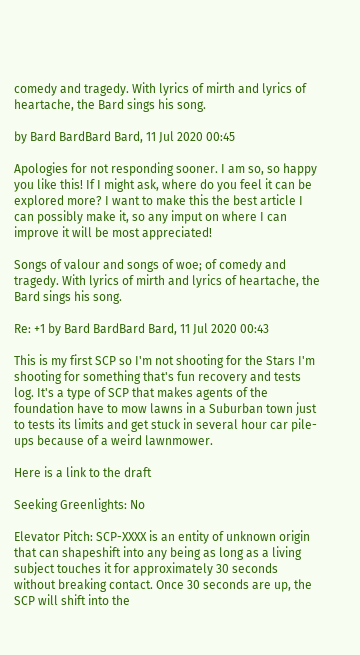comedy and tragedy. With lyrics of mirth and lyrics of heartache, the Bard sings his song.

by Bard BardBard Bard, 11 Jul 2020 00:45

Apologies for not responding sooner. I am so, so happy you like this! If I might ask, where do you feel it can be explored more? I want to make this the best article I can possibly make it, so any imput on where I can improve it will be most appreciated!

Songs of valour and songs of woe; of comedy and tragedy. With lyrics of mirth and lyrics of heartache, the Bard sings his song.

Re: +1 by Bard BardBard Bard, 11 Jul 2020 00:43

This is my first SCP so I'm not shooting for the Stars I'm shooting for something that's fun recovery and tests log. It's a type of SCP that makes agents of the foundation have to mow lawns in a Suburban town just to tests its limits and get stuck in several hour car pile-ups because of a weird lawnmower.

Here is a link to the draft

Seeking Greenlights: No

Elevator Pitch: SCP-XXXX is an entity of unknown origin that can shapeshift into any being as long as a living subject touches it for approximately 30 seconds without breaking contact. Once 30 seconds are up, the SCP will shift into the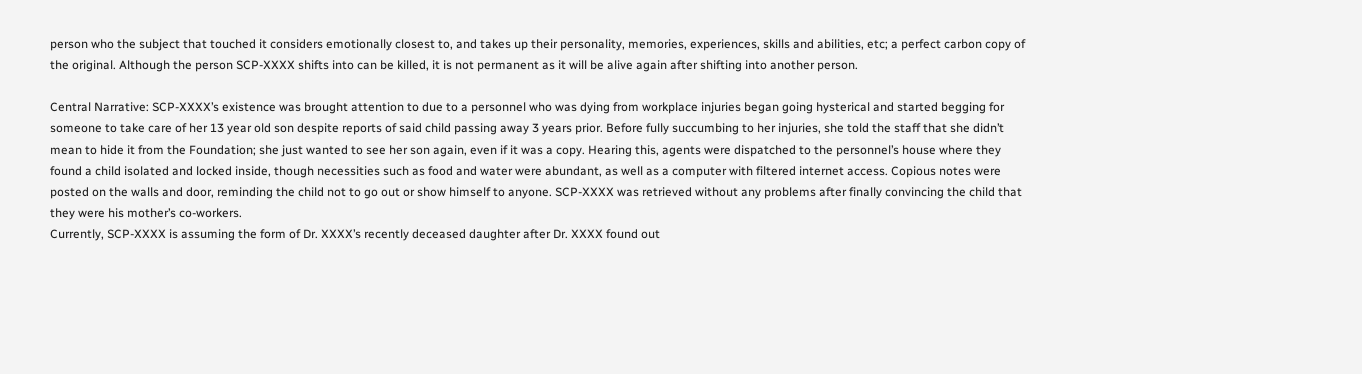person who the subject that touched it considers emotionally closest to, and takes up their personality, memories, experiences, skills and abilities, etc; a perfect carbon copy of the original. Although the person SCP-XXXX shifts into can be killed, it is not permanent as it will be alive again after shifting into another person.

Central Narrative: SCP-XXXX’s existence was brought attention to due to a personnel who was dying from workplace injuries began going hysterical and started begging for someone to take care of her 13 year old son despite reports of said child passing away 3 years prior. Before fully succumbing to her injuries, she told the staff that she didn’t mean to hide it from the Foundation; she just wanted to see her son again, even if it was a copy. Hearing this, agents were dispatched to the personnel’s house where they found a child isolated and locked inside, though necessities such as food and water were abundant, as well as a computer with filtered internet access. Copious notes were posted on the walls and door, reminding the child not to go out or show himself to anyone. SCP-XXXX was retrieved without any problems after finally convincing the child that they were his mother’s co-workers.
Currently, SCP-XXXX is assuming the form of Dr. XXXX’s recently deceased daughter after Dr. XXXX found out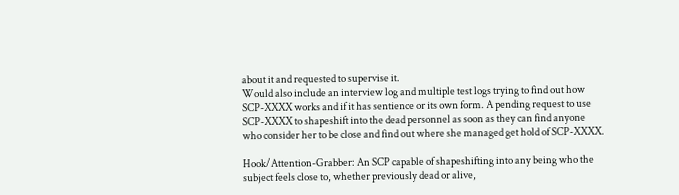about it and requested to supervise it.
Would also include an interview log and multiple test logs trying to find out how SCP-XXXX works and if it has sentience or its own form. A pending request to use SCP-XXXX to shapeshift into the dead personnel as soon as they can find anyone who consider her to be close and find out where she managed get hold of SCP-XXXX.

Hook/Attention-Grabber: An SCP capable of shapeshifting into any being who the subject feels close to, whether previously dead or alive,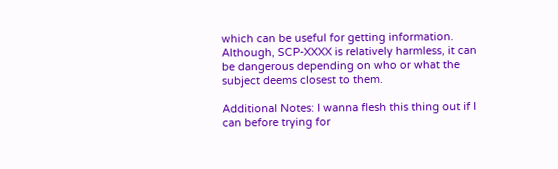which can be useful for getting information. Although, SCP-XXXX is relatively harmless, it can be dangerous depending on who or what the subject deems closest to them.

Additional Notes: I wanna flesh this thing out if I can before trying for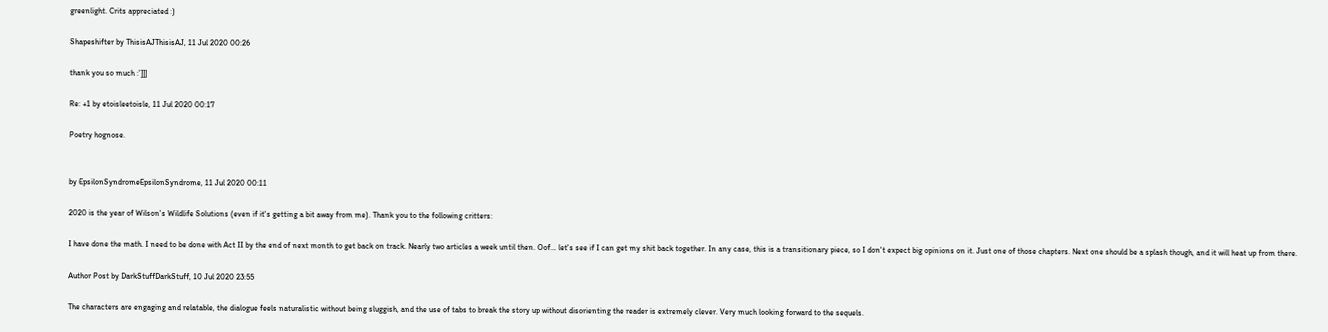greenlight. Crits appreciated :)

Shapeshifter by ThisisAJThisisAJ, 11 Jul 2020 00:26

thank you so much :’]]]

Re: +1 by etoisleetoisle, 11 Jul 2020 00:17

Poetry hognose.


by EpsilonSyndromeEpsilonSyndrome, 11 Jul 2020 00:11

2020 is the year of Wilson's Wildlife Solutions (even if it's getting a bit away from me). Thank you to the following critters:

I have done the math. I need to be done with Act II by the end of next month to get back on track. Nearly two articles a week until then. Oof… let's see if I can get my shit back together. In any case, this is a transitionary piece, so I don't expect big opinions on it. Just one of those chapters. Next one should be a splash though, and it will heat up from there.

Author Post by DarkStuffDarkStuff, 10 Jul 2020 23:55

The characters are engaging and relatable, the dialogue feels naturalistic without being sluggish, and the use of tabs to break the story up without disorienting the reader is extremely clever. Very much looking forward to the sequels.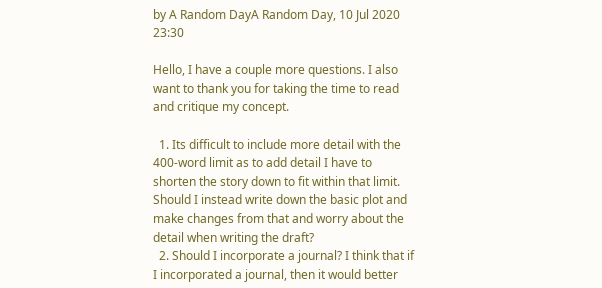by A Random DayA Random Day, 10 Jul 2020 23:30

Hello, I have a couple more questions. I also want to thank you for taking the time to read and critique my concept.

  1. Its difficult to include more detail with the 400-word limit as to add detail I have to shorten the story down to fit within that limit. Should I instead write down the basic plot and make changes from that and worry about the detail when writing the draft?
  2. Should I incorporate a journal? I think that if I incorporated a journal, then it would better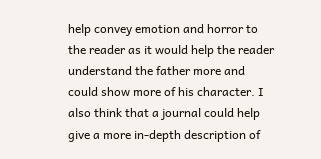help convey emotion and horror to the reader as it would help the reader understand the father more and could show more of his character. I also think that a journal could help give a more in-depth description of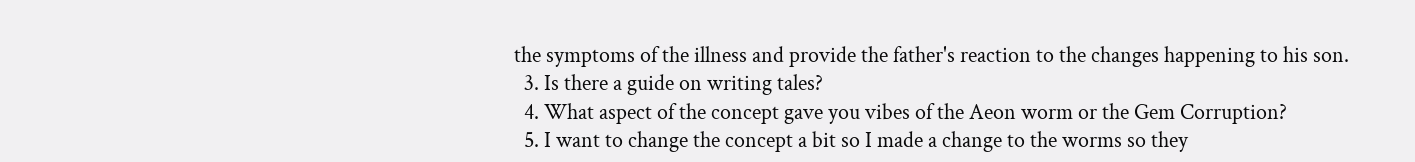the symptoms of the illness and provide the father's reaction to the changes happening to his son.
  3. Is there a guide on writing tales?
  4. What aspect of the concept gave you vibes of the Aeon worm or the Gem Corruption?
  5. I want to change the concept a bit so I made a change to the worms so they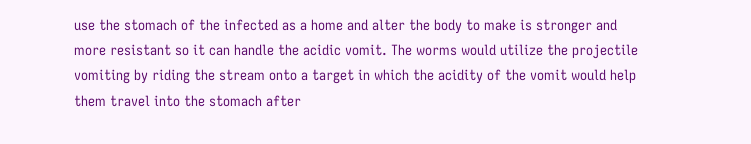use the stomach of the infected as a home and alter the body to make is stronger and more resistant so it can handle the acidic vomit. The worms would utilize the projectile vomiting by riding the stream onto a target in which the acidity of the vomit would help them travel into the stomach after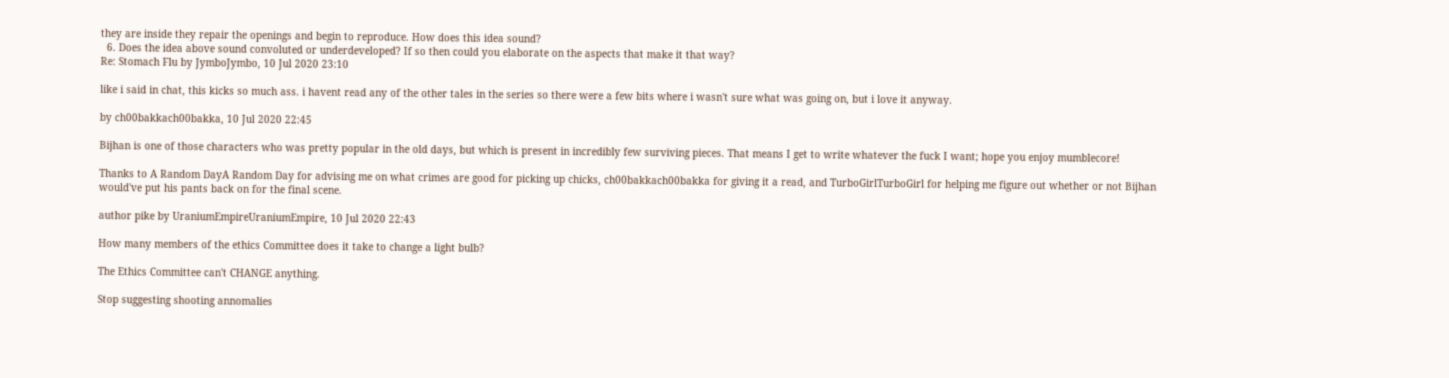they are inside they repair the openings and begin to reproduce. How does this idea sound?
  6. Does the idea above sound convoluted or underdeveloped? If so then could you elaborate on the aspects that make it that way?
Re: Stomach Flu by JymboJymbo, 10 Jul 2020 23:10

like i said in chat, this kicks so much ass. i havent read any of the other tales in the series so there were a few bits where i wasn't sure what was going on, but i love it anyway.

by ch00bakkach00bakka, 10 Jul 2020 22:45

Bijhan is one of those characters who was pretty popular in the old days, but which is present in incredibly few surviving pieces. That means I get to write whatever the fuck I want; hope you enjoy mumblecore!

Thanks to A Random DayA Random Day for advising me on what crimes are good for picking up chicks, ch00bakkach00bakka for giving it a read, and TurboGirlTurboGirl for helping me figure out whether or not Bijhan would've put his pants back on for the final scene.

author pike by UraniumEmpireUraniumEmpire, 10 Jul 2020 22:43

How many members of the ethics Committee does it take to change a light bulb?

The Ethics Committee can't CHANGE anything.

Stop suggesting shooting annomalies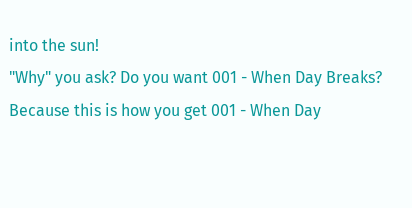into the sun!
"Why" you ask? Do you want 001 - When Day Breaks?
Because this is how you get 001 - When Day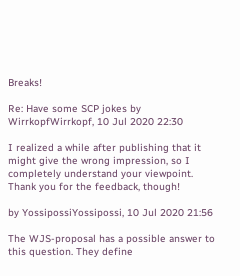Breaks!

Re: Have some SCP jokes by WirrkopfWirrkopf, 10 Jul 2020 22:30

I realized a while after publishing that it might give the wrong impression, so I completely understand your viewpoint. Thank you for the feedback, though!

by YossipossiYossipossi, 10 Jul 2020 21:56

The WJS-proposal has a possible answer to this question. They define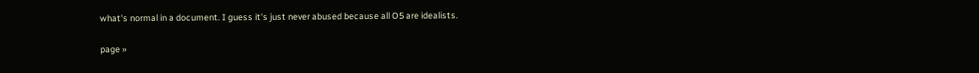what's normal in a document. I guess it's just never abused because all O5 are idealists.

page »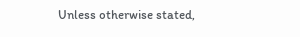Unless otherwise stated,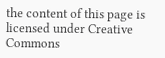the content of this page is licensed under Creative Commons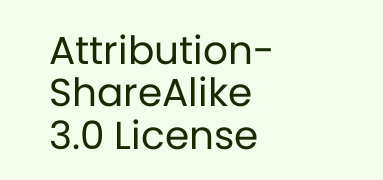Attribution-ShareAlike 3.0 License